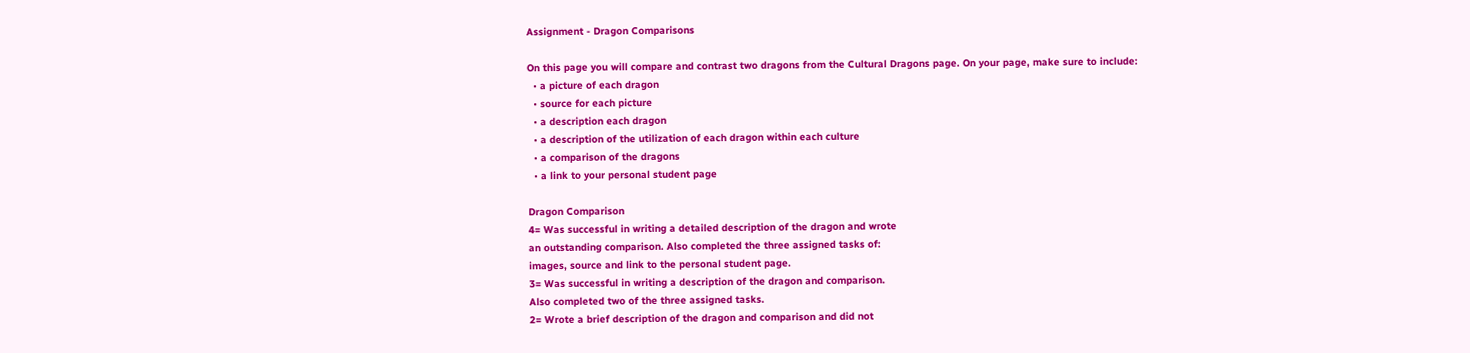Assignment - Dragon Comparisons

On this page you will compare and contrast two dragons from the Cultural Dragons page. On your page, make sure to include:
  • a picture of each dragon
  • source for each picture
  • a description each dragon
  • a description of the utilization of each dragon within each culture
  • a comparison of the dragons
  • a link to your personal student page

Dragon Comparison
4= Was successful in writing a detailed description of the dragon and wrote
an outstanding comparison. Also completed the three assigned tasks of:
images, source and link to the personal student page.
3= Was successful in writing a description of the dragon and comparison.
Also completed two of the three assigned tasks.
2= Wrote a brief description of the dragon and comparison and did not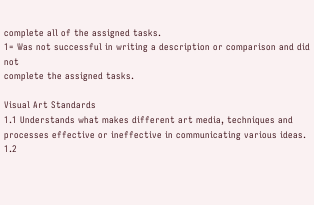complete all of the assigned tasks.
1= Was not successful in writing a description or comparison and did not
complete the assigned tasks.

Visual Art Standards
1.1 Understands what makes different art media, techniques and processes effective or ineffective in communicating various ideas.
1.2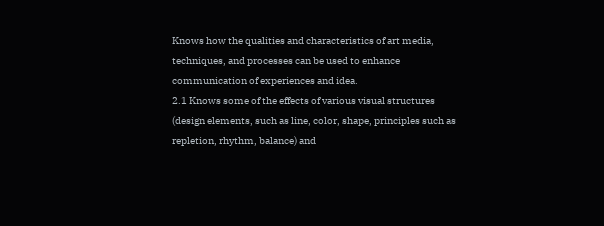Knows how the qualities and characteristics of art media, techniques, and processes can be used to enhance communication of experiences and idea.
2.1 Knows some of the effects of various visual structures (design elements, such as line, color, shape, principles such as repletion, rhythm, balance) and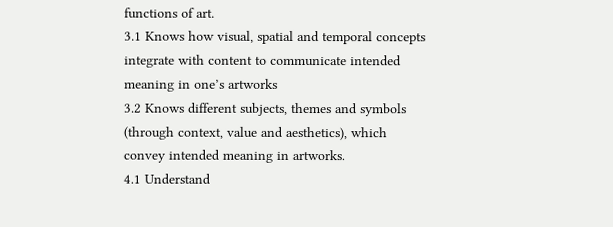functions of art.
3.1 Knows how visual, spatial and temporal concepts integrate with content to communicate intended meaning in one’s artworks
3.2 Knows different subjects, themes and symbols (through context, value and aesthetics), which convey intended meaning in artworks.
4.1 Understand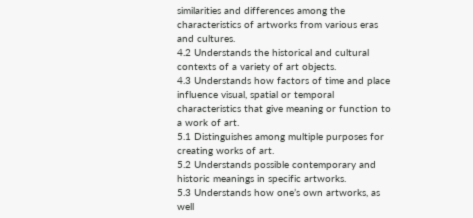similarities and differences among the characteristics of artworks from various eras and cultures.
4.2 Understands the historical and cultural contexts of a variety of art objects.
4.3 Understands how factors of time and place influence visual, spatial or temporal characteristics that give meaning or function to a work of art.
5.1 Distinguishes among multiple purposes for creating works of art.
5.2 Understands possible contemporary and historic meanings in specific artworks.
5.3 Understands how one’s own artworks, as well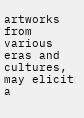artworks from various eras and cultures, may elicit a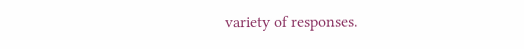variety of responses.